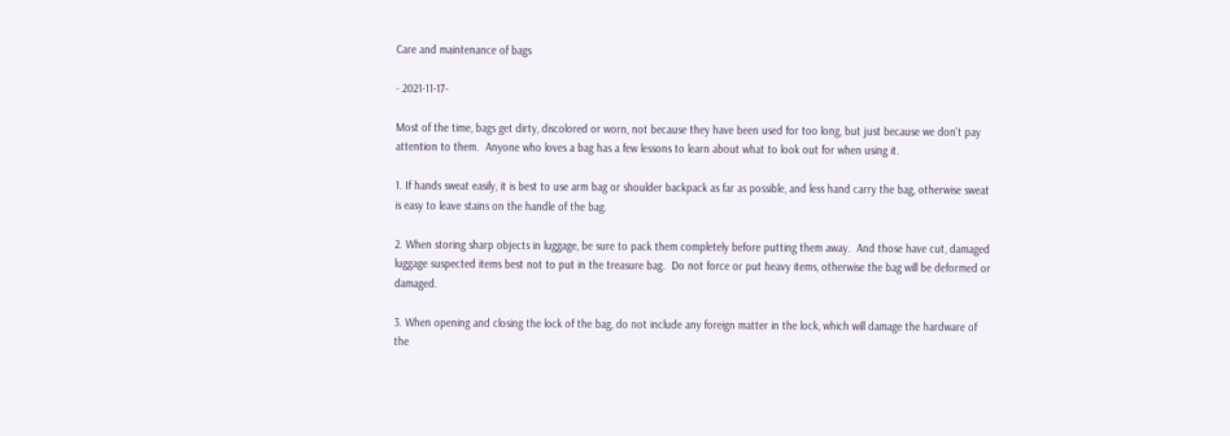Care and maintenance of bags

- 2021-11-17-

Most of the time, bags get dirty, discolored or worn, not because they have been used for too long, but just because we don't pay attention to them.  Anyone who loves a bag has a few lessons to learn about what to look out for when using it.

1. If hands sweat easily, it is best to use arm bag or shoulder backpack as far as possible, and less hand carry the bag, otherwise sweat is easy to leave stains on the handle of the bag.

2. When storing sharp objects in luggage, be sure to pack them completely before putting them away.  And those have cut, damaged luggage suspected items best not to put in the treasure bag.  Do not force or put heavy items, otherwise the bag will be deformed or damaged.

3. When opening and closing the lock of the bag, do not include any foreign matter in the lock, which will damage the hardware of the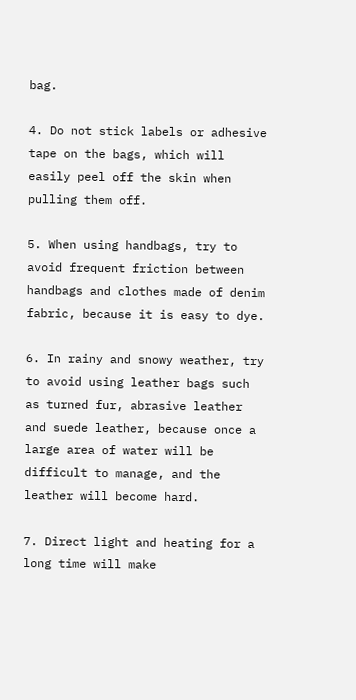bag.

4. Do not stick labels or adhesive tape on the bags, which will easily peel off the skin when pulling them off.

5. When using handbags, try to avoid frequent friction between handbags and clothes made of denim fabric, because it is easy to dye.

6. In rainy and snowy weather, try to avoid using leather bags such as turned fur, abrasive leather and suede leather, because once a large area of water will be difficult to manage, and the leather will become hard.

7. Direct light and heating for a long time will make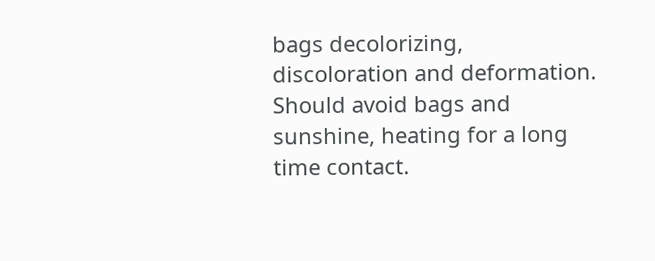bags decolorizing, discoloration and deformation.  Should avoid bags and sunshine, heating for a long time contact.